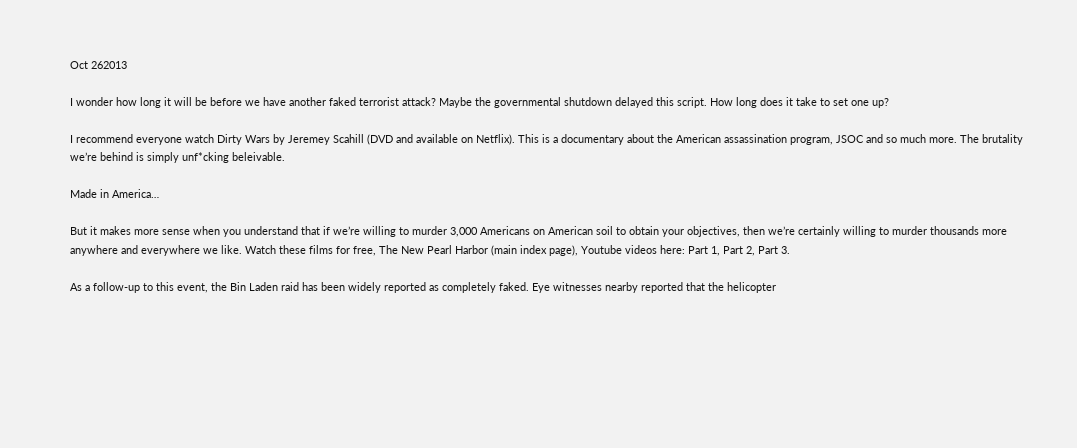Oct 262013

I wonder how long it will be before we have another faked terrorist attack? Maybe the governmental shutdown delayed this script. How long does it take to set one up?

I recommend everyone watch Dirty Wars by Jeremey Scahill (DVD and available on Netflix). This is a documentary about the American assassination program, JSOC and so much more. The brutality we’re behind is simply unf*cking beleivable.

Made in America…

But it makes more sense when you understand that if we’re willing to murder 3,000 Americans on American soil to obtain your objectives, then we’re certainly willing to murder thousands more anywhere and everywhere we like. Watch these films for free, The New Pearl Harbor (main index page), Youtube videos here: Part 1, Part 2, Part 3.

As a follow-up to this event, the Bin Laden raid has been widely reported as completely faked. Eye witnesses nearby reported that the helicopter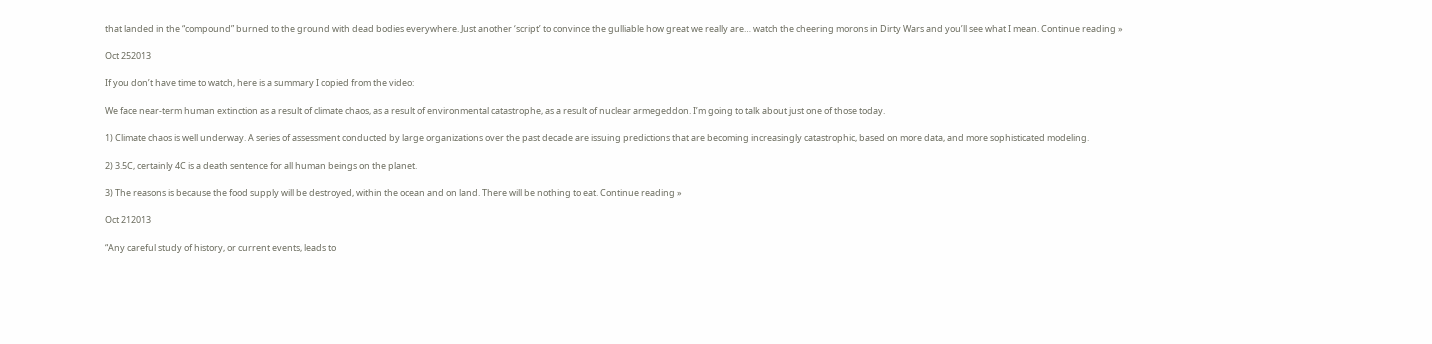that landed in the “compound” burned to the ground with dead bodies everywhere. Just another ‘script’ to convince the gulliable how great we really are… watch the cheering morons in Dirty Wars and you’ll see what I mean. Continue reading »

Oct 252013

If you don’t have time to watch, here is a summary I copied from the video:

We face near-term human extinction as a result of climate chaos, as a result of environmental catastrophe, as a result of nuclear armegeddon. I’m going to talk about just one of those today.

1) Climate chaos is well underway. A series of assessment conducted by large organizations over the past decade are issuing predictions that are becoming increasingly catastrophic, based on more data, and more sophisticated modeling.

2) 3.5C, certainly 4C is a death sentence for all human beings on the planet.

3) The reasons is because the food supply will be destroyed, within the ocean and on land. There will be nothing to eat. Continue reading »

Oct 212013

“Any careful study of history, or current events, leads to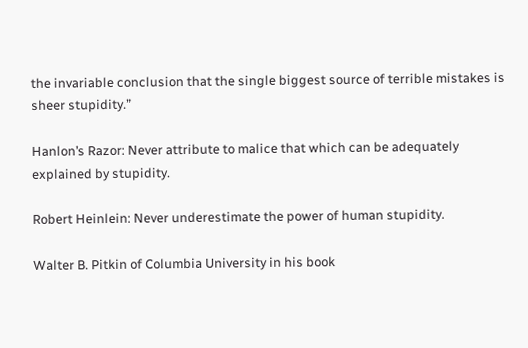the invariable conclusion that the single biggest source of terrible mistakes is sheer stupidity.”

Hanlon’s Razor: Never attribute to malice that which can be adequately explained by stupidity.

Robert Heinlein: Never underestimate the power of human stupidity.

Walter B. Pitkin of Columbia University in his book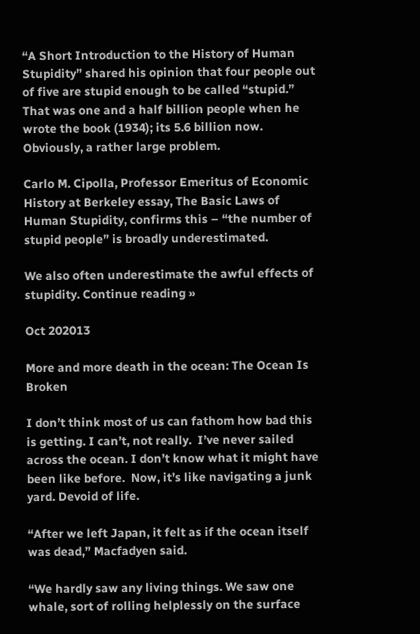“A Short Introduction to the History of Human Stupidity” shared his opinion that four people out of five are stupid enough to be called “stupid.” That was one and a half billion people when he wrote the book (1934); its 5.6 billion now. Obviously, a rather large problem.

Carlo M. Cipolla, Professor Emeritus of Economic History at Berkeley essay, The Basic Laws of Human Stupidity, confirms this – “the number of stupid people” is broadly underestimated.

We also often underestimate the awful effects of stupidity. Continue reading »

Oct 202013

More and more death in the ocean: The Ocean Is Broken

I don’t think most of us can fathom how bad this is getting. I can’t, not really.  I’ve never sailed across the ocean. I don’t know what it might have been like before.  Now, it’s like navigating a junk yard. Devoid of life.

“After we left Japan, it felt as if the ocean itself was dead,” Macfadyen said.

“We hardly saw any living things. We saw one whale, sort of rolling helplessly on the surface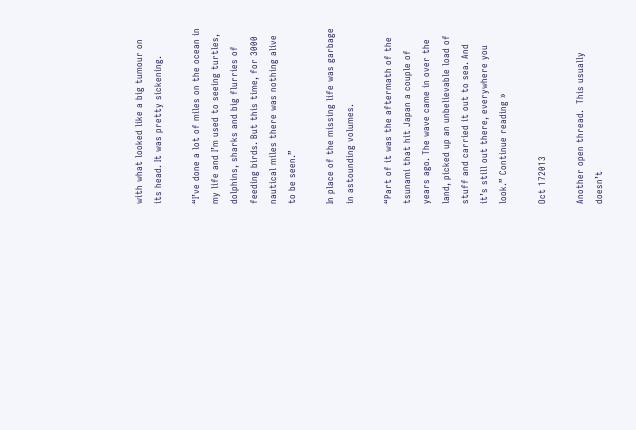with what looked like a big tumour on its head. It was pretty sickening.

“I’ve done a lot of miles on the ocean in my life and I’m used to seeing turtles, dolphins, sharks and big flurries of feeding birds. But this time, for 3000 nautical miles there was nothing alive to be seen.”

In place of the missing life was garbage in astounding volumes.

“Part of it was the aftermath of the tsunami that hit Japan a couple of years ago. The wave came in over the land, picked up an unbelievable load of stuff and carried it out to sea. And it’s still out there, everywhere you look.” Continue reading »

Oct 172013

Another open thread.  This usually doesn’t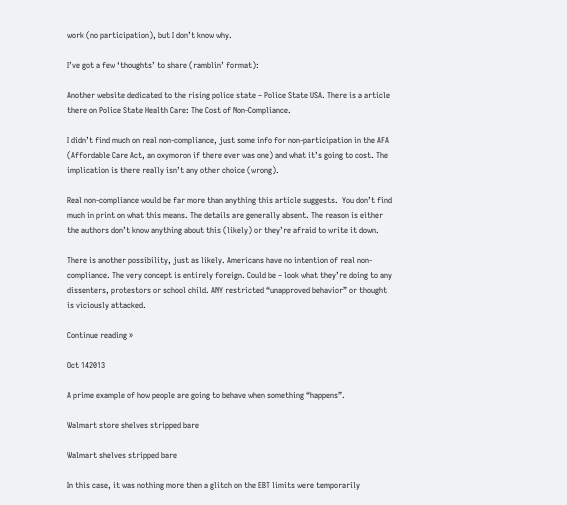work (no participation), but I don’t know why.

I’ve got a few ‘thoughts’ to share (ramblin’ format):

Another website dedicated to the rising police state – Police State USA. There is a article there on Police State Health Care: The Cost of Non-Compliance.

I didn’t find much on real non-compliance, just some info for non-participation in the AFA (Affordable Care Act, an oxymoron if there ever was one) and what it’s going to cost. The implication is there really isn’t any other choice (wrong).

Real non-compliance would be far more than anything this article suggests.  You don’t find much in print on what this means. The details are generally absent. The reason is either the authors don’t know anything about this (likely) or they’re afraid to write it down.

There is another possibility, just as likely. Americans have no intention of real non-compliance. The very concept is entirely foreign. Could be – look what they’re doing to any dissenters, protestors or school child. ANY restricted “unapproved behavior” or thought is viciously attacked.

Continue reading »

Oct 142013

A prime example of how people are going to behave when something “happens”.

Walmart store shelves stripped bare

Walmart shelves stripped bare

In this case, it was nothing more then a glitch on the EBT limits were temporarily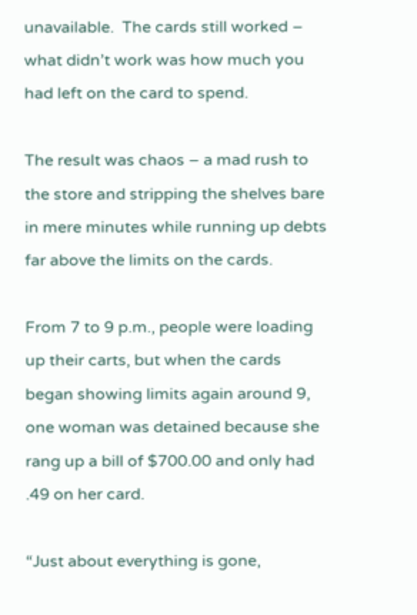unavailable.  The cards still worked – what didn’t work was how much you had left on the card to spend.

The result was chaos – a mad rush to the store and stripping the shelves bare in mere minutes while running up debts far above the limits on the cards.

From 7 to 9 p.m., people were loading up their carts, but when the cards began showing limits again around 9, one woman was detained because she rang up a bill of $700.00 and only had .49 on her card.

“Just about everything is gone,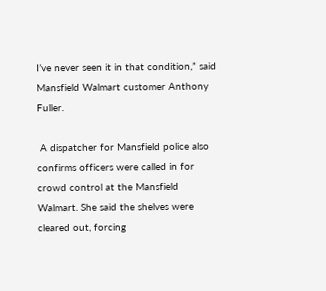I’ve never seen it in that condition,” said Mansfield Walmart customer Anthony Fuller.

 A dispatcher for Mansfield police also confirms officers were called in for crowd control at the Mansfield Walmart. She said the shelves were cleared out, forcing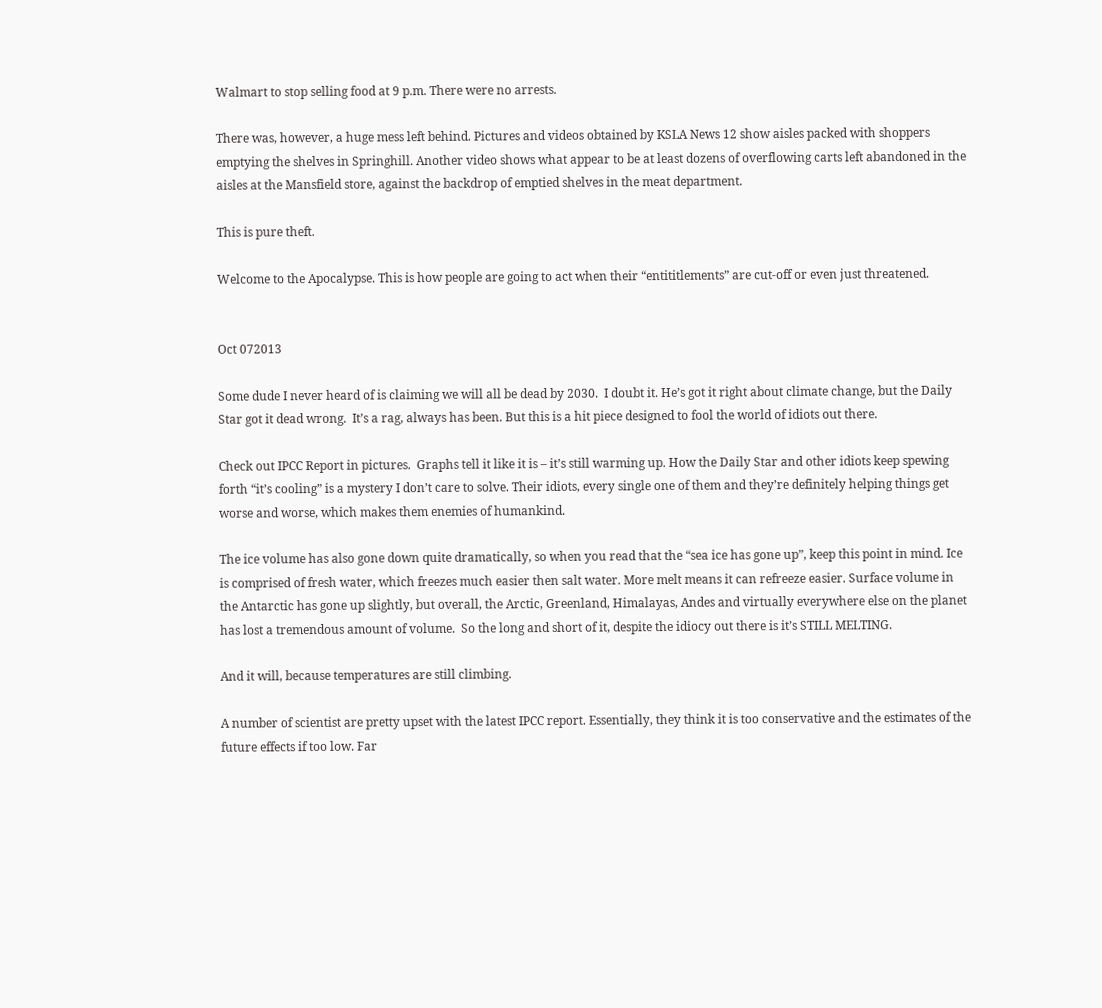Walmart to stop selling food at 9 p.m. There were no arrests.

There was, however, a huge mess left behind. Pictures and videos obtained by KSLA News 12 show aisles packed with shoppers emptying the shelves in Springhill. Another video shows what appear to be at least dozens of overflowing carts left abandoned in the aisles at the Mansfield store, against the backdrop of emptied shelves in the meat department.

This is pure theft.

Welcome to the Apocalypse. This is how people are going to act when their “entititlements” are cut-off or even just threatened.


Oct 072013

Some dude I never heard of is claiming we will all be dead by 2030.  I doubt it. He’s got it right about climate change, but the Daily Star got it dead wrong.  It’s a rag, always has been. But this is a hit piece designed to fool the world of idiots out there.

Check out IPCC Report in pictures.  Graphs tell it like it is – it’s still warming up. How the Daily Star and other idiots keep spewing forth “it’s cooling” is a mystery I don’t care to solve. Their idiots, every single one of them and they’re definitely helping things get worse and worse, which makes them enemies of humankind.

The ice volume has also gone down quite dramatically, so when you read that the “sea ice has gone up”, keep this point in mind. Ice is comprised of fresh water, which freezes much easier then salt water. More melt means it can refreeze easier. Surface volume in the Antarctic has gone up slightly, but overall, the Arctic, Greenland, Himalayas, Andes and virtually everywhere else on the planet has lost a tremendous amount of volume.  So the long and short of it, despite the idiocy out there is it’s STILL MELTING.

And it will, because temperatures are still climbing.

A number of scientist are pretty upset with the latest IPCC report. Essentially, they think it is too conservative and the estimates of the future effects if too low. Far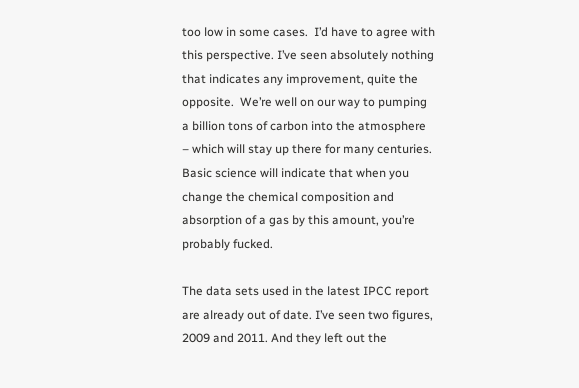too low in some cases.  I’d have to agree with this perspective. I’ve seen absolutely nothing that indicates any improvement, quite the opposite.  We’re well on our way to pumping a billion tons of carbon into the atmosphere – which will stay up there for many centuries.  Basic science will indicate that when you change the chemical composition and absorption of a gas by this amount, you’re probably fucked.

The data sets used in the latest IPCC report are already out of date. I’ve seen two figures, 2009 and 2011. And they left out the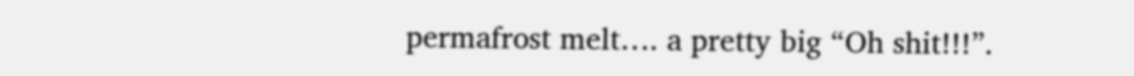permafrost melt…. a pretty big “Oh shit!!!”.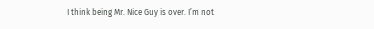I think being Mr. Nice Guy is over. I’m not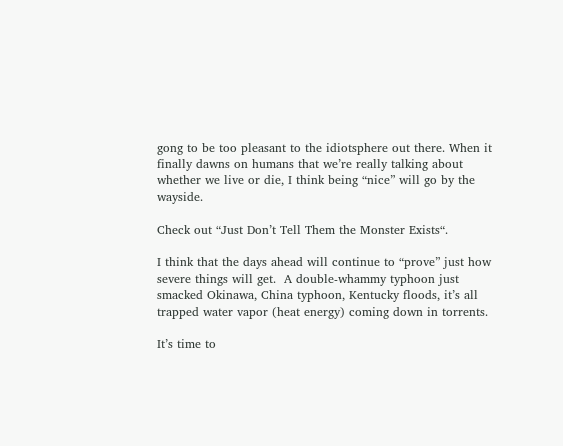gong to be too pleasant to the idiotsphere out there. When it finally dawns on humans that we’re really talking about whether we live or die, I think being “nice” will go by the wayside.

Check out “Just Don’t Tell Them the Monster Exists“.

I think that the days ahead will continue to “prove” just how severe things will get.  A double-whammy typhoon just smacked Okinawa, China typhoon, Kentucky floods, it’s all trapped water vapor (heat energy) coming down in torrents.

It’s time to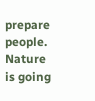prepare people.  Nature is going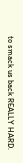to smack us back REALLY HARD.